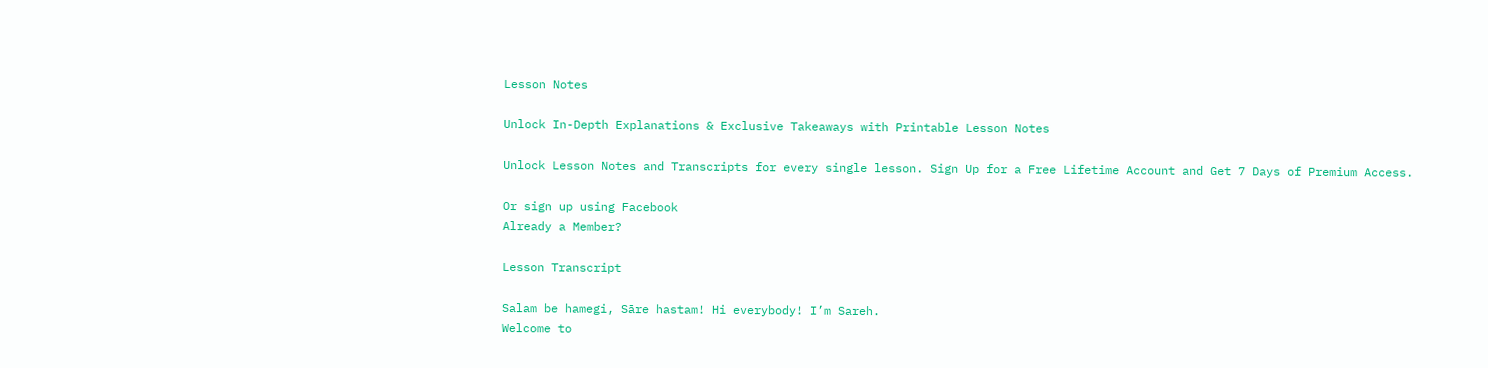Lesson Notes

Unlock In-Depth Explanations & Exclusive Takeaways with Printable Lesson Notes

Unlock Lesson Notes and Transcripts for every single lesson. Sign Up for a Free Lifetime Account and Get 7 Days of Premium Access.

Or sign up using Facebook
Already a Member?

Lesson Transcript

Salam be hamegi, Sāre hastam! Hi everybody! I’m Sareh.
Welcome to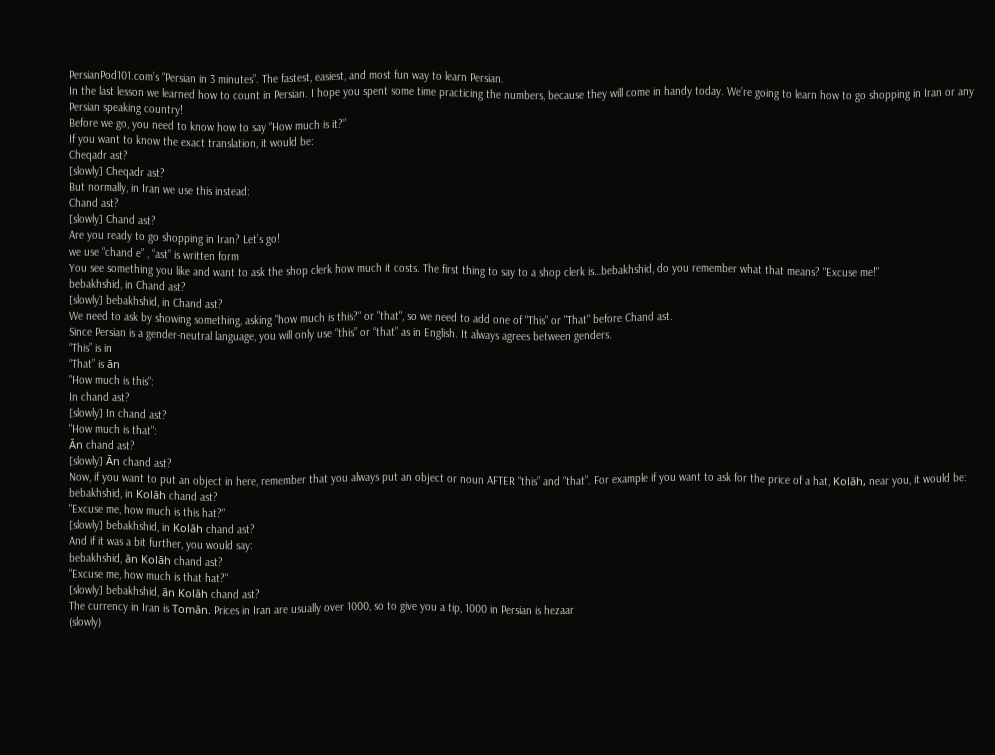PersianPod101.com’s “Persian in 3 minutes”. The fastest, easiest, and most fun way to learn Persian.
In the last lesson we learned how to count in Persian. I hope you spent some time practicing the numbers, because they will come in handy today. We’re going to learn how to go shopping in Iran or any Persian speaking country!
Before we go, you need to know how to say “How much is it?”
If you want to know the exact translation, it would be:
Cheqadr ast?
[slowly] Cheqadr ast?
But normally, in Iran we use this instead:
Chand ast?
[slowly] Chand ast?
Are you ready to go shopping in Iran? Let’s go!
we use “chand e” , “ast” is written form
You see something you like and want to ask the shop clerk how much it costs. The first thing to say to a shop clerk is…bebakhshid, do you remember what that means? "Excuse me!"
bebakhshid, in Chand ast?
[slowly] bebakhshid, in Chand ast?
We need to ask by showing something, asking "how much is this?" or "that", so we need to add one of "This" or "That" before Chand ast.
Since Persian is a gender-neutral language, you will only use “this” or “that” as in English. It always agrees between genders.
“This” is in
“That” is ān
"How much is this":
In chand ast?
[slowly] In chand ast?
"How much is that":
Ān chand ast?
[slowly] Ān chand ast?
Now, if you want to put an object in here, remember that you always put an object or noun AFTER “this” and “that”. For example if you want to ask for the price of a hat, Kolāh, near you, it would be:
bebakhshid, in Kolāh chand ast?
"Excuse me, how much is this hat?"
[slowly] bebakhshid, in Kolāh chand ast?
And if it was a bit further, you would say:
bebakhshid, ān Kolāh chand ast?
"Excuse me, how much is that hat?"
[slowly] bebakhshid, ān Kolāh chand ast?
The currency in Iran is Tomān. Prices in Iran are usually over 1000, so to give you a tip, 1000 in Persian is hezaar
(slowly)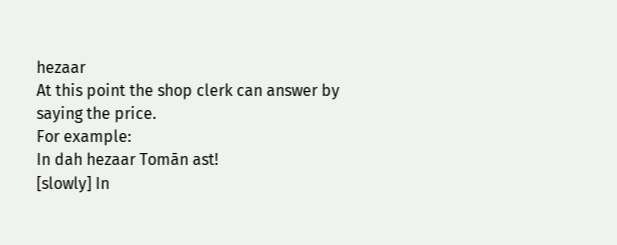hezaar
At this point the shop clerk can answer by saying the price.
For example:
In dah hezaar Tomān ast!
[slowly] In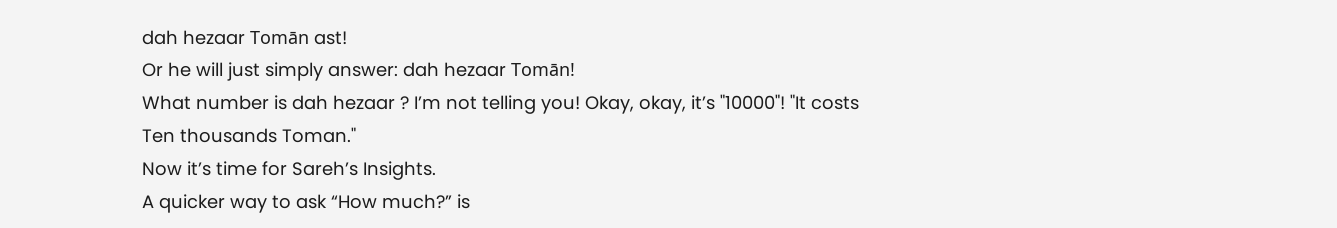dah hezaar Tomān ast!
Or he will just simply answer: dah hezaar Tomān!
What number is dah hezaar ? I’m not telling you! Okay, okay, it’s "10000"! "It costs Ten thousands Toman."
Now it’s time for Sareh’s Insights.
A quicker way to ask “How much?” is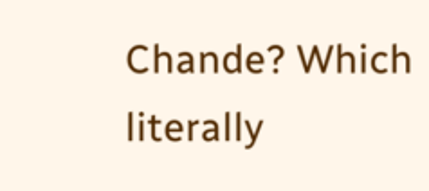Chande? Which literally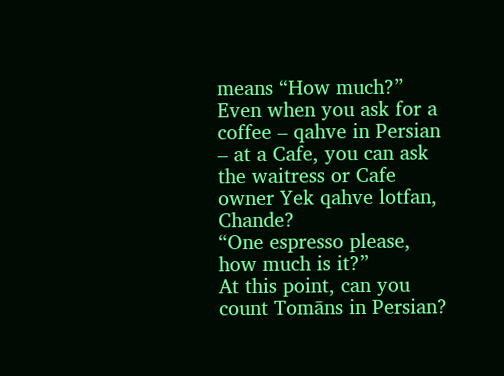means “How much?” Even when you ask for a coffee – qahve in Persian – at a Cafe, you can ask the waitress or Cafe owner Yek qahve lotfan, Chande?
“One espresso please, how much is it?”
At this point, can you count Tomāns in Persian?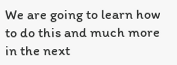We are going to learn how to do this and much more in the next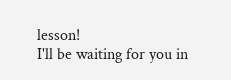lesson!
I'll be waiting for you in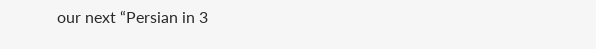our next “Persian in 3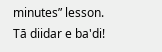minutes” lesson.
Tā diidar e ba'di!